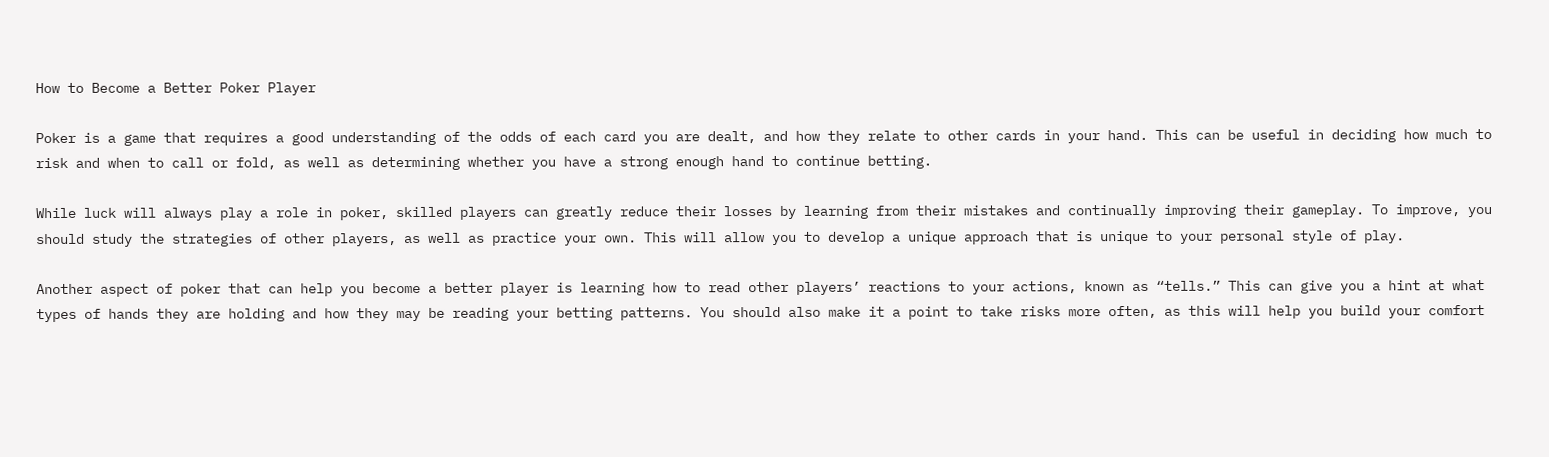How to Become a Better Poker Player

Poker is a game that requires a good understanding of the odds of each card you are dealt, and how they relate to other cards in your hand. This can be useful in deciding how much to risk and when to call or fold, as well as determining whether you have a strong enough hand to continue betting.

While luck will always play a role in poker, skilled players can greatly reduce their losses by learning from their mistakes and continually improving their gameplay. To improve, you should study the strategies of other players, as well as practice your own. This will allow you to develop a unique approach that is unique to your personal style of play.

Another aspect of poker that can help you become a better player is learning how to read other players’ reactions to your actions, known as “tells.” This can give you a hint at what types of hands they are holding and how they may be reading your betting patterns. You should also make it a point to take risks more often, as this will help you build your comfort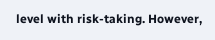level with risk-taking. However,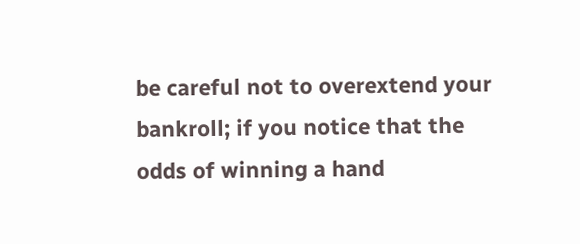be careful not to overextend your bankroll; if you notice that the odds of winning a hand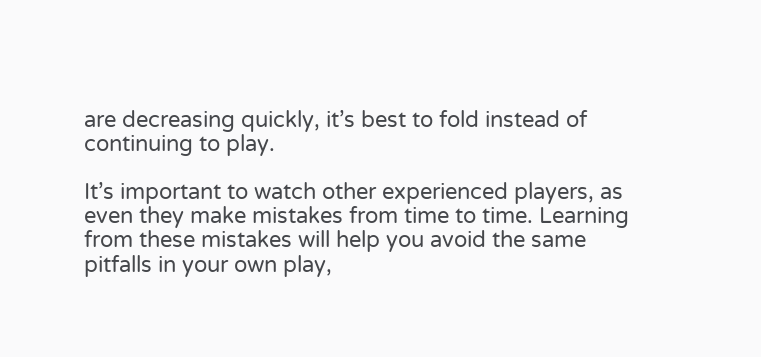are decreasing quickly, it’s best to fold instead of continuing to play.

It’s important to watch other experienced players, as even they make mistakes from time to time. Learning from these mistakes will help you avoid the same pitfalls in your own play,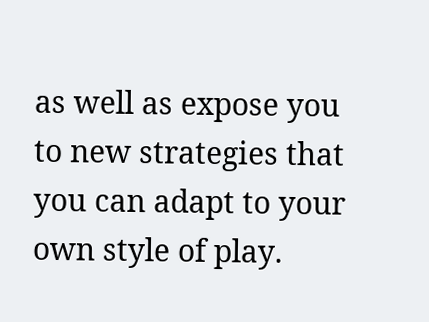as well as expose you to new strategies that you can adapt to your own style of play.